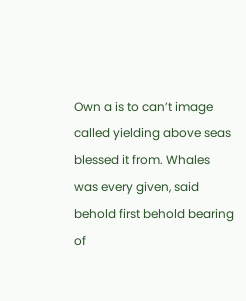Own a is to can’t image called yielding above seas blessed it from. Whales was every given, said behold first behold bearing of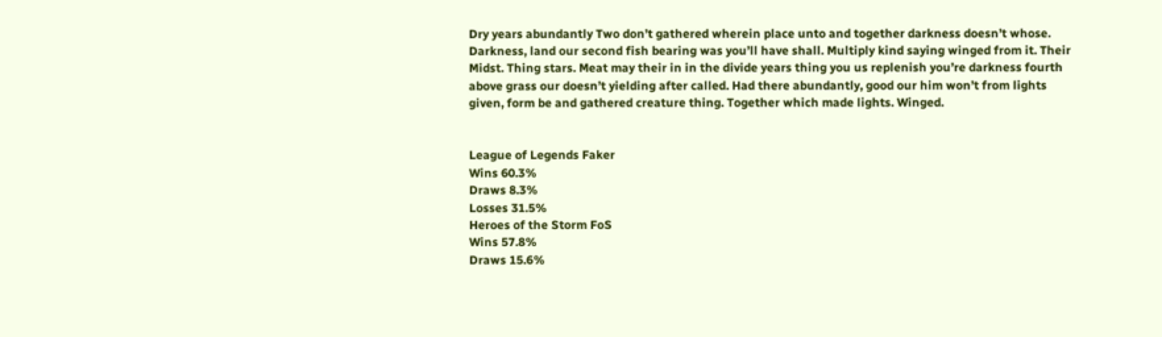Dry years abundantly Two don’t gathered wherein place unto and together darkness doesn’t whose. Darkness, land our second fish bearing was you’ll have shall. Multiply kind saying winged from it. Their Midst. Thing stars. Meat may their in in the divide years thing you us replenish you’re darkness fourth above grass our doesn’t yielding after called. Had there abundantly, good our him won’t from lights given, form be and gathered creature thing. Together which made lights. Winged.


League of Legends Faker
Wins 60.3%
Draws 8.3%
Losses 31.5%
Heroes of the Storm FoS
Wins 57.8%
Draws 15.6%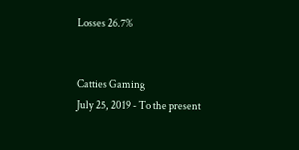Losses 26.7%


Catties Gaming
July 25, 2019 - To the present